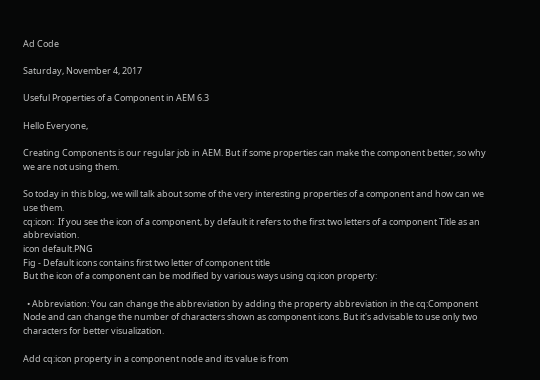Ad Code

Saturday, November 4, 2017

Useful Properties of a Component in AEM 6.3

Hello Everyone,

Creating Components is our regular job in AEM. But if some properties can make the component better, so why we are not using them.

So today in this blog, we will talk about some of the very interesting properties of a component and how can we use them.
cq:icon:  If you see the icon of a component, by default it refers to the first two letters of a component Title as an abbreviation.
icon default.PNG
Fig - Default icons contains first two letter of component title
But the icon of a component can be modified by various ways using cq:icon property:

  • Abbreviation: You can change the abbreviation by adding the property abbreviation in the cq:Component Node and can change the number of characters shown as component icons. But it's advisable to use only two characters for better visualization.

Add cq:icon property in a component node and its value is from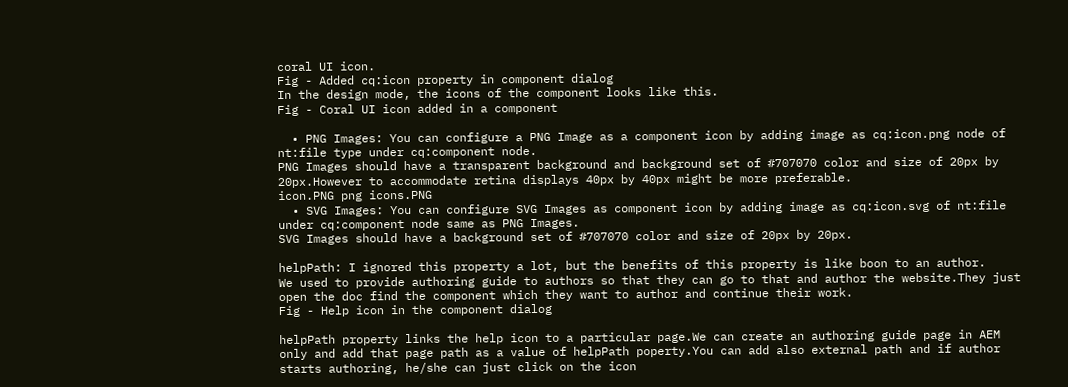coral UI icon.
Fig - Added cq:icon property in component dialog
In the design mode, the icons of the component looks like this.
Fig - Coral UI icon added in a component

  • PNG Images: You can configure a PNG Image as a component icon by adding image as cq:icon.png node of nt:file type under cq:component node.
PNG Images should have a transparent background and background set of #707070 color and size of 20px by 20px.However to accommodate retina displays 40px by 40px might be more preferable.
icon.PNG png icons.PNG
  • SVG Images: You can configure SVG Images as component icon by adding image as cq:icon.svg of nt:file under cq:component node same as PNG Images.
SVG Images should have a background set of #707070 color and size of 20px by 20px.

helpPath: I ignored this property a lot, but the benefits of this property is like boon to an author.
We used to provide authoring guide to authors so that they can go to that and author the website.They just open the doc find the component which they want to author and continue their work.
Fig - Help icon in the component dialog

helpPath property links the help icon to a particular page.We can create an authoring guide page in AEM only and add that page path as a value of helpPath poperty.You can add also external path and if author starts authoring, he/she can just click on the icon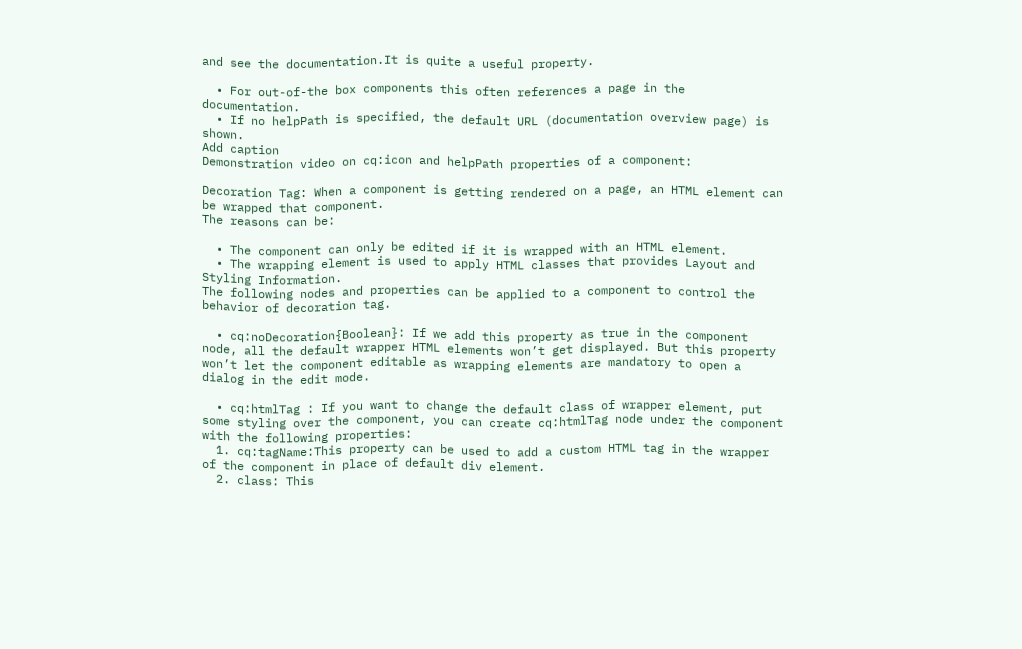and see the documentation.It is quite a useful property.

  • For out-of-the box components this often references a page in the documentation.
  • If no helpPath is specified, the default URL (documentation overview page) is shown.
Add caption
Demonstration video on cq:icon and helpPath properties of a component:

Decoration Tag: When a component is getting rendered on a page, an HTML element can be wrapped that component.
The reasons can be:

  • The component can only be edited if it is wrapped with an HTML element.
  • The wrapping element is used to apply HTML classes that provides Layout and Styling Information.
The following nodes and properties can be applied to a component to control the behavior of decoration tag.

  • cq:noDecoration{Boolean}: If we add this property as true in the component node, all the default wrapper HTML elements won’t get displayed. But this property won’t let the component editable as wrapping elements are mandatory to open a dialog in the edit mode.

  • cq:htmlTag : If you want to change the default class of wrapper element, put some styling over the component, you can create cq:htmlTag node under the component with the following properties:
  1. cq:tagName:This property can be used to add a custom HTML tag in the wrapper of the component in place of default div element.
  2. class: This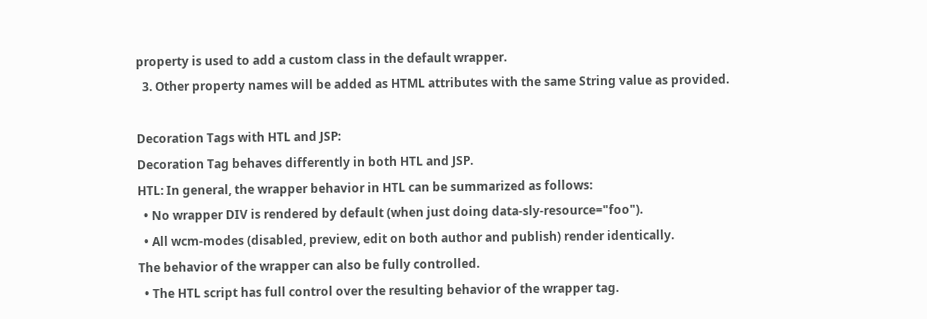property is used to add a custom class in the default wrapper.
  3. Other property names will be added as HTML attributes with the same String value as provided.

Decoration Tags with HTL and JSP:
Decoration Tag behaves differently in both HTL and JSP.
HTL: In general, the wrapper behavior in HTL can be summarized as follows:
  • No wrapper DIV is rendered by default (when just doing data-sly-resource="foo").
  • All wcm-modes (disabled, preview, edit on both author and publish) render identically.
The behavior of the wrapper can also be fully controlled.
  • The HTL script has full control over the resulting behavior of the wrapper tag.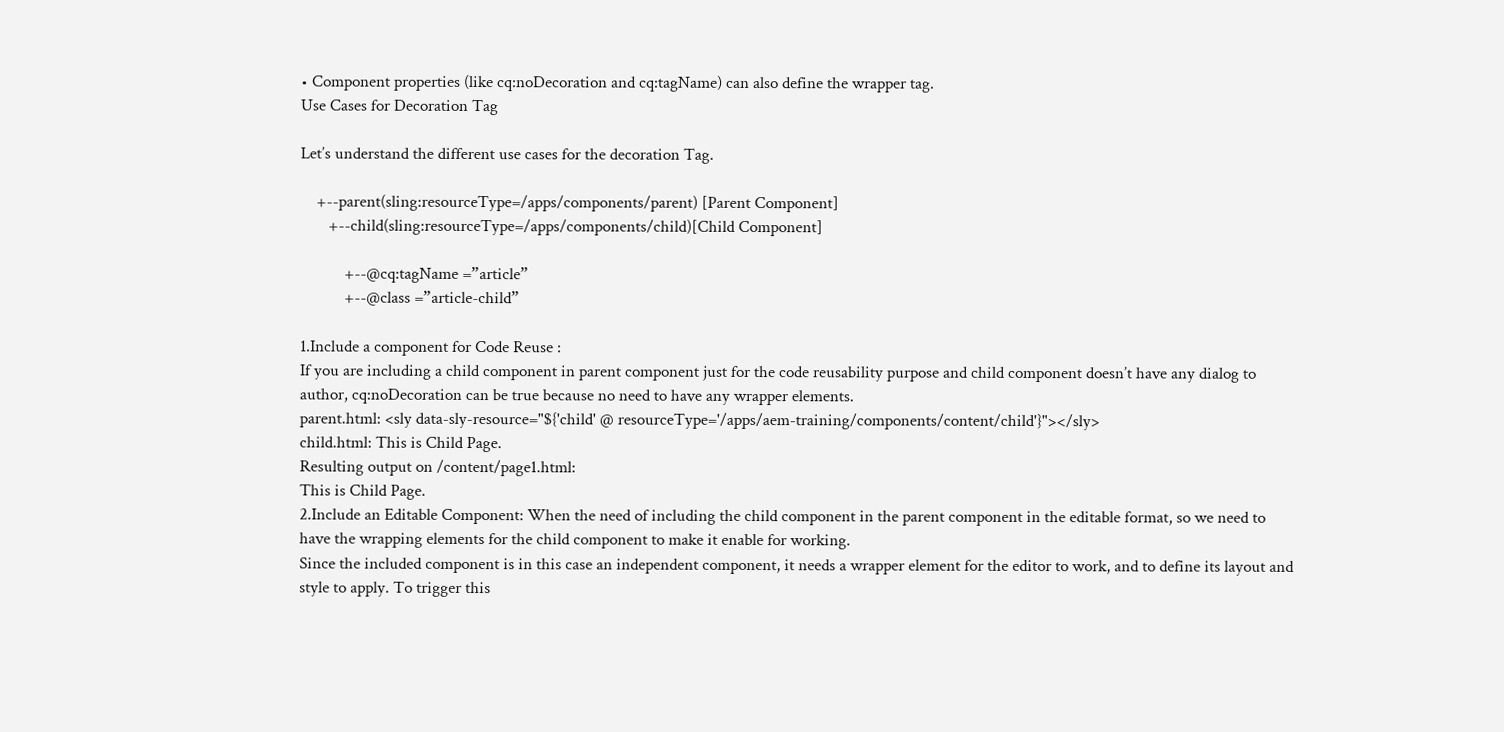• Component properties (like cq:noDecoration and cq:tagName) can also define the wrapper tag.
Use Cases for Decoration Tag

Let’s understand the different use cases for the decoration Tag.

    +--parent(sling:resourceType=/apps/components/parent) [Parent Component]
       +--child(sling:resourceType=/apps/components/child)[Child Component]

           +--@cq:tagName =”article”
           +--@class =”article-child”

1.Include a component for Code Reuse :
If you are including a child component in parent component just for the code reusability purpose and child component doesn’t have any dialog to author, cq:noDecoration can be true because no need to have any wrapper elements.
parent.html: <sly data-sly-resource="${'child' @ resourceType='/apps/aem-training/components/content/child'}"></sly>
child.html: This is Child Page.
Resulting output on /content/page1.html:
This is Child Page.
2.Include an Editable Component: When the need of including the child component in the parent component in the editable format, so we need to have the wrapping elements for the child component to make it enable for working.
Since the included component is in this case an independent component, it needs a wrapper element for the editor to work, and to define its layout and style to apply. To trigger this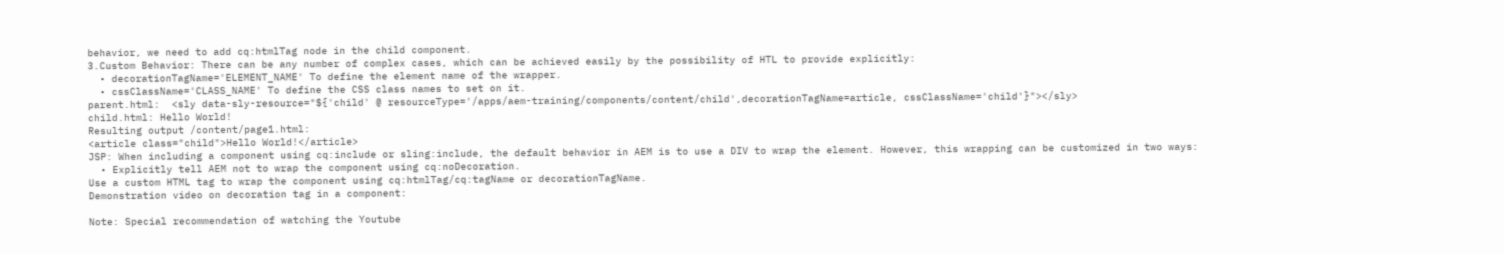behavior, we need to add cq:htmlTag node in the child component.
3.Custom Behavior: There can be any number of complex cases, which can be achieved easily by the possibility of HTL to provide explicitly:
  • decorationTagName='ELEMENT_NAME' To define the element name of the wrapper.
  • cssClassName='CLASS_NAME' To define the CSS class names to set on it.
parent.html:  <sly data-sly-resource="${'child' @ resourceType='/apps/aem-training/components/content/child',decorationTagName=article, cssClassName='child'}"></sly>
child.html: Hello World!
Resulting output /content/page1.html:
<article class="child">Hello World!</article>
JSP: When including a component using cq:include or sling:include, the default behavior in AEM is to use a DIV to wrap the element. However, this wrapping can be customized in two ways:
  • Explicitly tell AEM not to wrap the component using cq:noDecoration.
Use a custom HTML tag to wrap the component using cq:htmlTag/cq:tagName or decorationTagName.
Demonstration video on decoration tag in a component:

Note: Special recommendation of watching the Youtube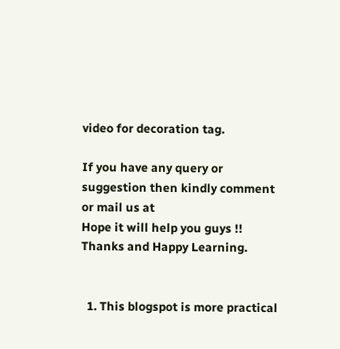video for decoration tag.

If you have any query or suggestion then kindly comment or mail us at
Hope it will help you guys !!
Thanks and Happy Learning.


  1. This blogspot is more practical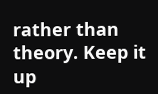rather than theory. Keep it up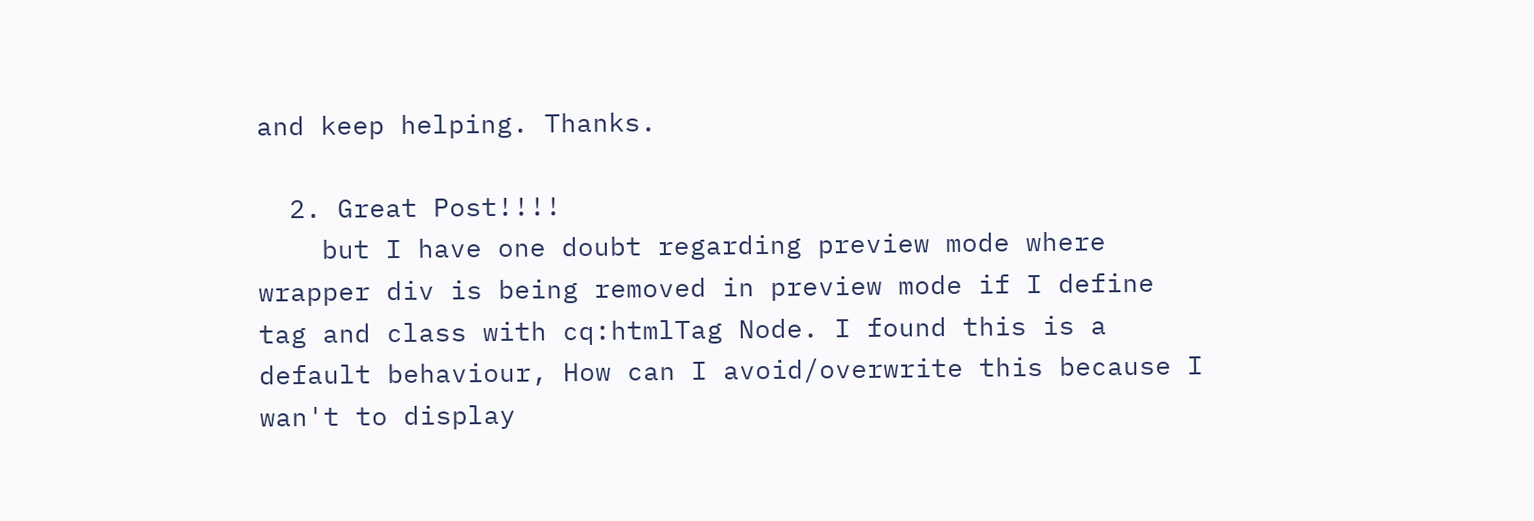and keep helping. Thanks.

  2. Great Post!!!!
    but I have one doubt regarding preview mode where wrapper div is being removed in preview mode if I define tag and class with cq:htmlTag Node. I found this is a default behaviour, How can I avoid/overwrite this because I wan't to display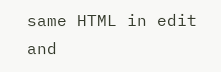same HTML in edit and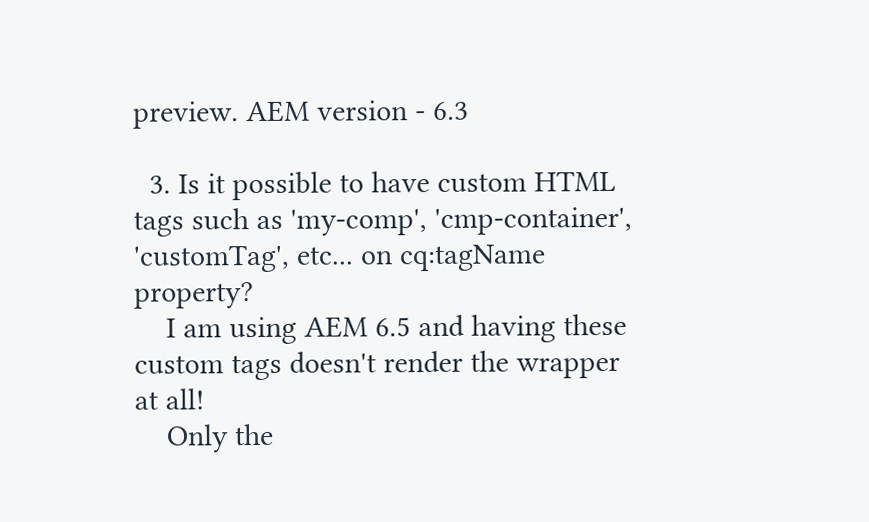preview. AEM version - 6.3

  3. Is it possible to have custom HTML tags such as 'my-comp', 'cmp-container', 'customTag', etc... on cq:tagName property?
    I am using AEM 6.5 and having these custom tags doesn't render the wrapper at all!
    Only the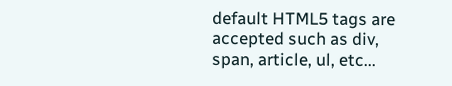default HTML5 tags are accepted such as div, span, article, ul, etc...